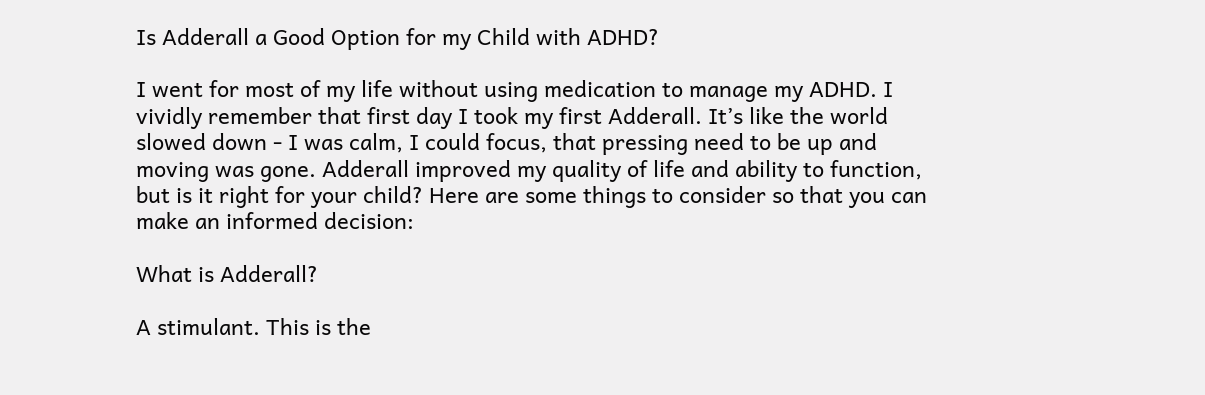Is Adderall a Good Option for my Child with ADHD?

I went for most of my life without using medication to manage my ADHD. I vividly remember that first day I took my first Adderall. It’s like the world slowed down - I was calm, I could focus, that pressing need to be up and moving was gone. Adderall improved my quality of life and ability to function, but is it right for your child? Here are some things to consider so that you can make an informed decision:

What is Adderall?

A stimulant. This is the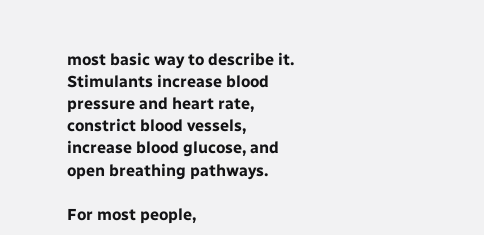most basic way to describe it. Stimulants increase blood pressure and heart rate, constrict blood vessels, increase blood glucose, and open breathing pathways.

For most people,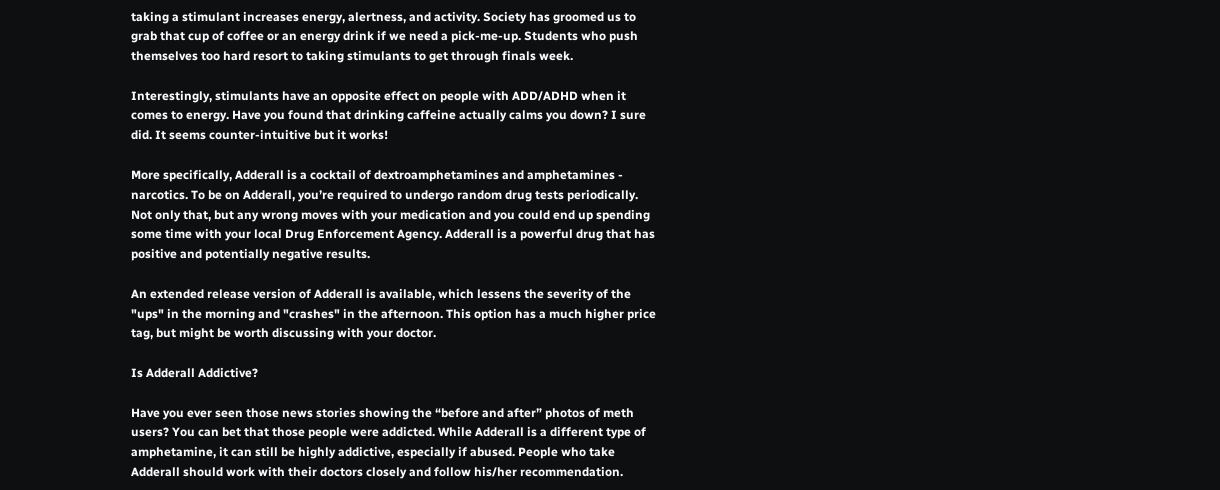taking a stimulant increases energy, alertness, and activity. Society has groomed us to grab that cup of coffee or an energy drink if we need a pick-me-up. Students who push themselves too hard resort to taking stimulants to get through finals week.

Interestingly, stimulants have an opposite effect on people with ADD/ADHD when it comes to energy. Have you found that drinking caffeine actually calms you down? I sure did. It seems counter-intuitive but it works!

More specifically, Adderall is a cocktail of dextroamphetamines and amphetamines - narcotics. To be on Adderall, you’re required to undergo random drug tests periodically. Not only that, but any wrong moves with your medication and you could end up spending some time with your local Drug Enforcement Agency. Adderall is a powerful drug that has positive and potentially negative results.

An extended release version of Adderall is available, which lessens the severity of the "ups" in the morning and "crashes" in the afternoon. This option has a much higher price tag, but might be worth discussing with your doctor.

Is Adderall Addictive?

Have you ever seen those news stories showing the “before and after” photos of meth users? You can bet that those people were addicted. While Adderall is a different type of amphetamine, it can still be highly addictive, especially if abused. People who take Adderall should work with their doctors closely and follow his/her recommendation.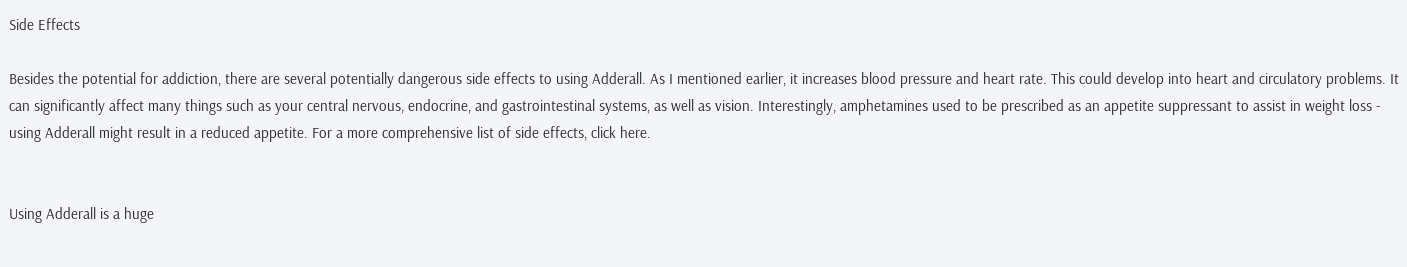Side Effects

Besides the potential for addiction, there are several potentially dangerous side effects to using Adderall. As I mentioned earlier, it increases blood pressure and heart rate. This could develop into heart and circulatory problems. It can significantly affect many things such as your central nervous, endocrine, and gastrointestinal systems, as well as vision. Interestingly, amphetamines used to be prescribed as an appetite suppressant to assist in weight loss - using Adderall might result in a reduced appetite. For a more comprehensive list of side effects, click here.


Using Adderall is a huge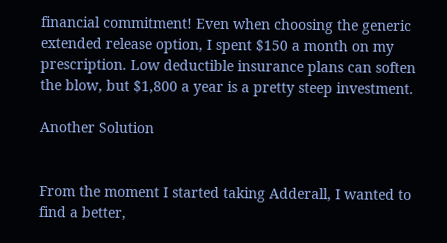financial commitment! Even when choosing the generic extended release option, I spent $150 a month on my prescription. Low deductible insurance plans can soften the blow, but $1,800 a year is a pretty steep investment.

Another Solution


From the moment I started taking Adderall, I wanted to find a better,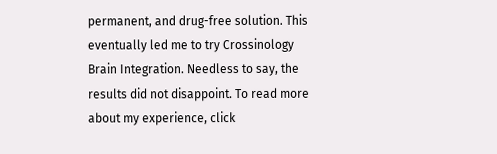permanent, and drug-free solution. This eventually led me to try Crossinology Brain Integration. Needless to say, the results did not disappoint. To read more about my experience, click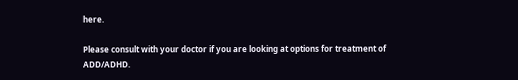here.

Please consult with your doctor if you are looking at options for treatment of ADD/ADHD.